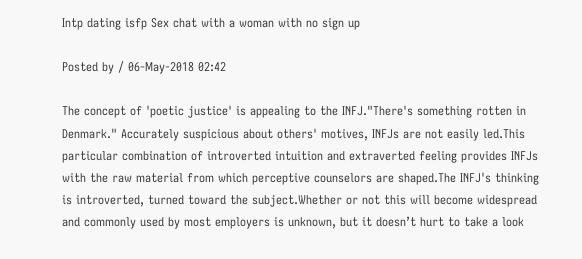Intp dating isfp Sex chat with a woman with no sign up

Posted by / 06-May-2018 02:42

The concept of 'poetic justice' is appealing to the INFJ."There's something rotten in Denmark." Accurately suspicious about others' motives, INFJs are not easily led.This particular combination of introverted intuition and extraverted feeling provides INFJs with the raw material from which perceptive counselors are shaped.The INFJ's thinking is introverted, turned toward the subject.Whether or not this will become widespread and commonly used by most employers is unknown, but it doesn’t hurt to take a look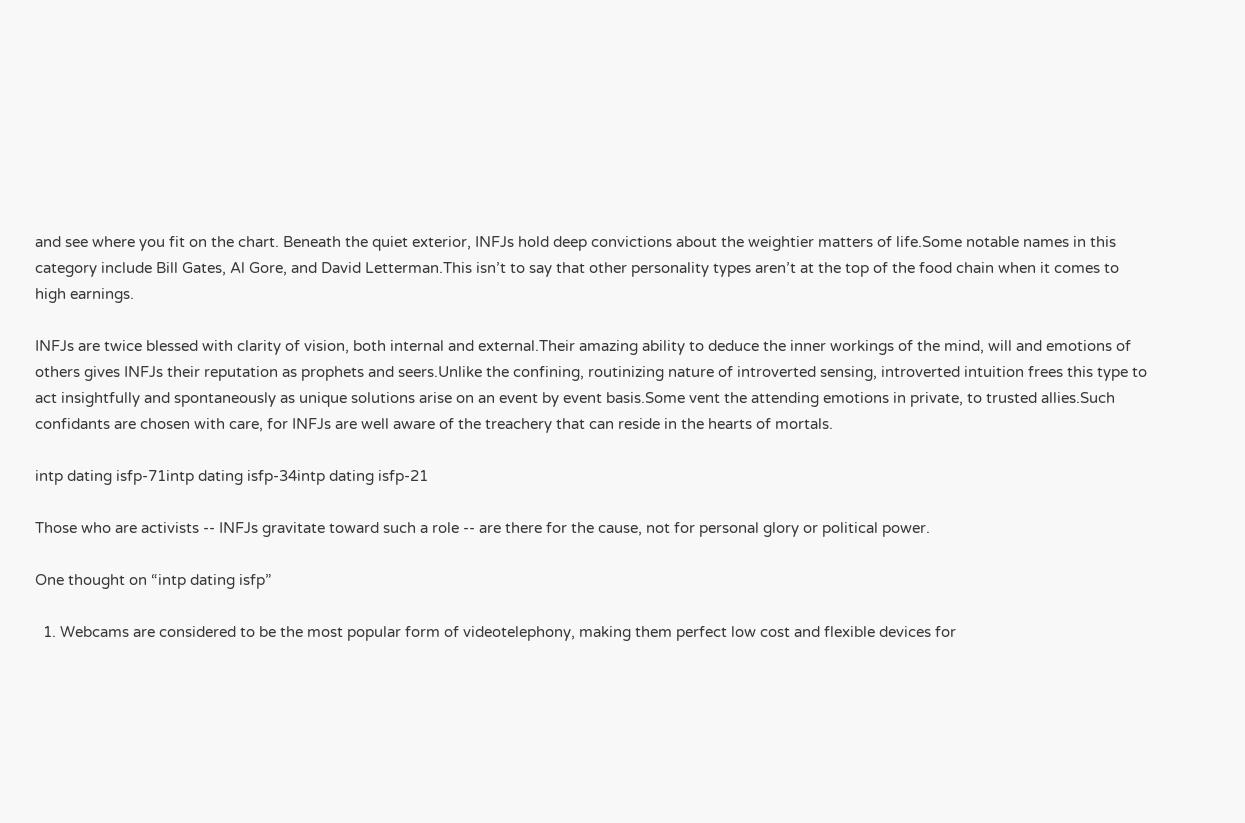and see where you fit on the chart. Beneath the quiet exterior, INFJs hold deep convictions about the weightier matters of life.Some notable names in this category include Bill Gates, Al Gore, and David Letterman.This isn’t to say that other personality types aren’t at the top of the food chain when it comes to high earnings.

INFJs are twice blessed with clarity of vision, both internal and external.Their amazing ability to deduce the inner workings of the mind, will and emotions of others gives INFJs their reputation as prophets and seers.Unlike the confining, routinizing nature of introverted sensing, introverted intuition frees this type to act insightfully and spontaneously as unique solutions arise on an event by event basis.Some vent the attending emotions in private, to trusted allies.Such confidants are chosen with care, for INFJs are well aware of the treachery that can reside in the hearts of mortals.

intp dating isfp-71intp dating isfp-34intp dating isfp-21

Those who are activists -- INFJs gravitate toward such a role -- are there for the cause, not for personal glory or political power.

One thought on “intp dating isfp”

  1. Webcams are considered to be the most popular form of videotelephony, making them perfect low cost and flexible devices for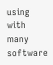using with many software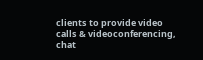clients to provide video calls & videoconferencing, chat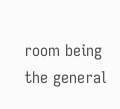room being the general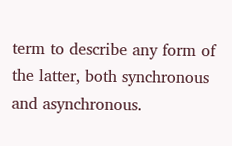term to describe any form of the latter, both synchronous and asynchronous.